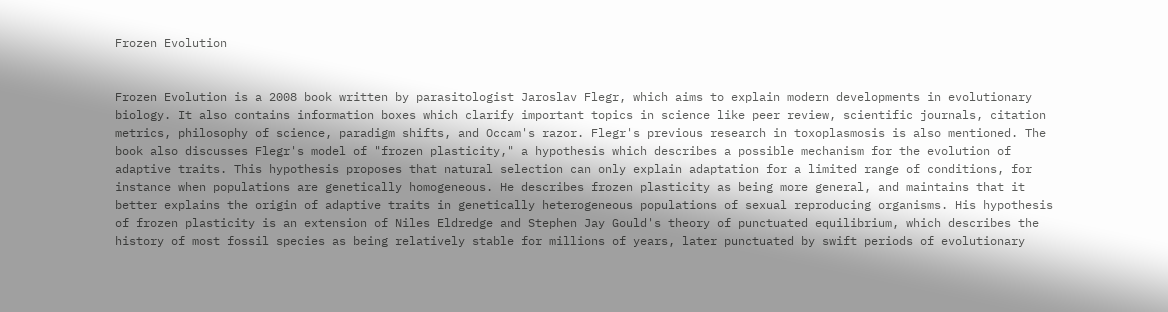Frozen Evolution


Frozen Evolution is a 2008 book written by parasitologist Jaroslav Flegr, which aims to explain modern developments in evolutionary biology. It also contains information boxes which clarify important topics in science like peer review, scientific journals, citation metrics, philosophy of science, paradigm shifts, and Occam's razor. Flegr's previous research in toxoplasmosis is also mentioned. The book also discusses Flegr's model of "frozen plasticity," a hypothesis which describes a possible mechanism for the evolution of adaptive traits. This hypothesis proposes that natural selection can only explain adaptation for a limited range of conditions, for instance when populations are genetically homogeneous. He describes frozen plasticity as being more general, and maintains that it better explains the origin of adaptive traits in genetically heterogeneous populations of sexual reproducing organisms. His hypothesis of frozen plasticity is an extension of Niles Eldredge and Stephen Jay Gould's theory of punctuated equilibrium, which describes the history of most fossil species as being relatively stable for millions of years, later punctuated by swift periods of evolutionary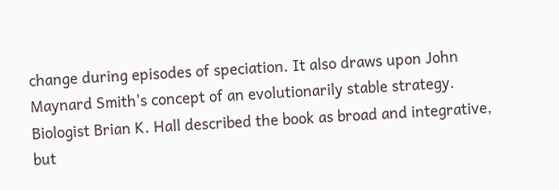change during episodes of speciation. It also draws upon John Maynard Smith's concept of an evolutionarily stable strategy. Biologist Brian K. Hall described the book as broad and integrative, but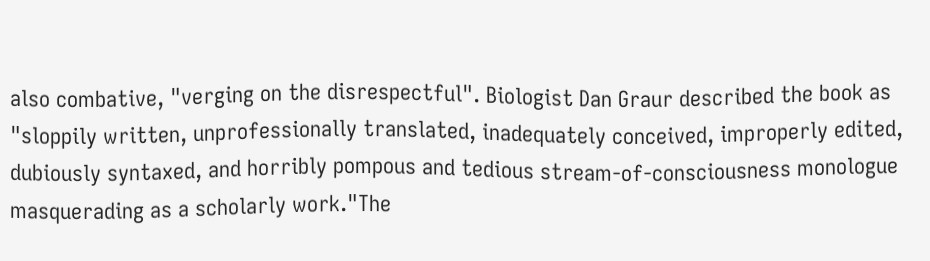also combative, "verging on the disrespectful". Biologist Dan Graur described the book as "sloppily written, unprofessionally translated, inadequately conceived, improperly edited, dubiously syntaxed, and horribly pompous and tedious stream-of-consciousness monologue masquerading as a scholarly work."The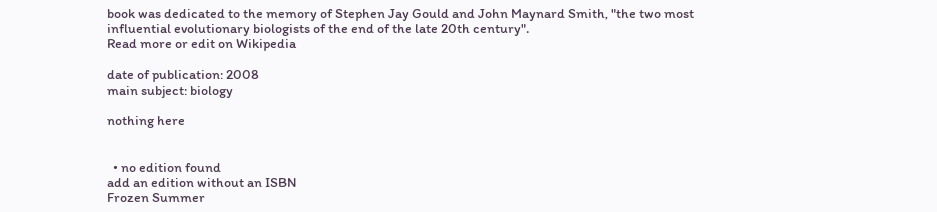book was dedicated to the memory of Stephen Jay Gould and John Maynard Smith, "the two most influential evolutionary biologists of the end of the late 20th century".
Read more or edit on Wikipedia

date of publication: 2008
main subject: biology

nothing here


  • no edition found
add an edition without an ISBN
Frozen Summer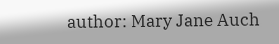author: Mary Jane Auch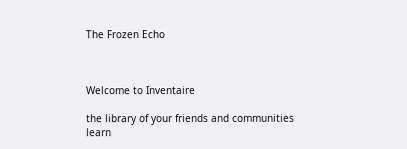The Frozen Echo



Welcome to Inventaire

the library of your friends and communities
learn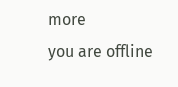more
you are offline